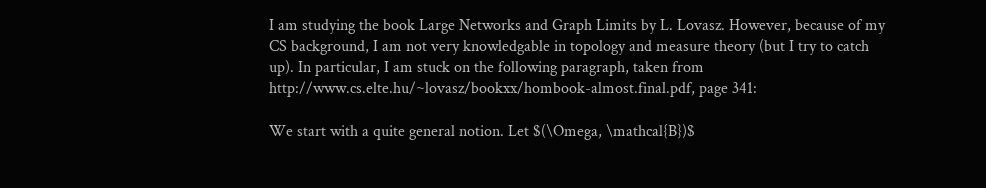I am studying the book Large Networks and Graph Limits by L. Lovasz. However, because of my CS background, I am not very knowledgable in topology and measure theory (but I try to catch up). In particular, I am stuck on the following paragraph, taken from http://www.cs.elte.hu/~lovasz/bookxx/hombook-almost.final.pdf, page 341:

We start with a quite general notion. Let $(\Omega, \mathcal{B})$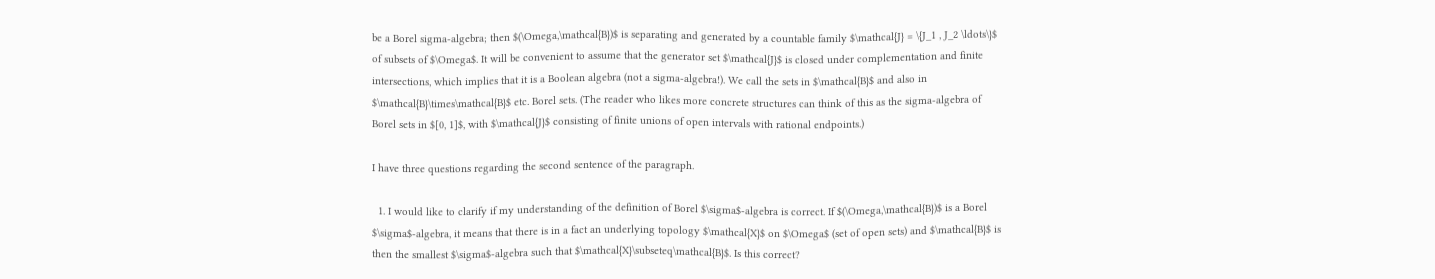be a Borel sigma-algebra; then $(\Omega,\mathcal{B})$ is separating and generated by a countable family $\mathcal{J} = \{J_1 , J_2 \ldots\}$ of subsets of $\Omega$. It will be convenient to assume that the generator set $\mathcal{J}$ is closed under complementation and finite intersections, which implies that it is a Boolean algebra (not a sigma-algebra!). We call the sets in $\mathcal{B}$ and also in $\mathcal{B}\times\mathcal{B}$ etc. Borel sets. (The reader who likes more concrete structures can think of this as the sigma-algebra of Borel sets in $[0, 1]$, with $\mathcal{J}$ consisting of finite unions of open intervals with rational endpoints.)

I have three questions regarding the second sentence of the paragraph.

  1. I would like to clarify if my understanding of the definition of Borel $\sigma$-algebra is correct. If $(\Omega,\mathcal{B})$ is a Borel $\sigma$-algebra, it means that there is in a fact an underlying topology $\mathcal{X}$ on $\Omega$ (set of open sets) and $\mathcal{B}$ is then the smallest $\sigma$-algebra such that $\mathcal{X}\subseteq\mathcal{B}$. Is this correct?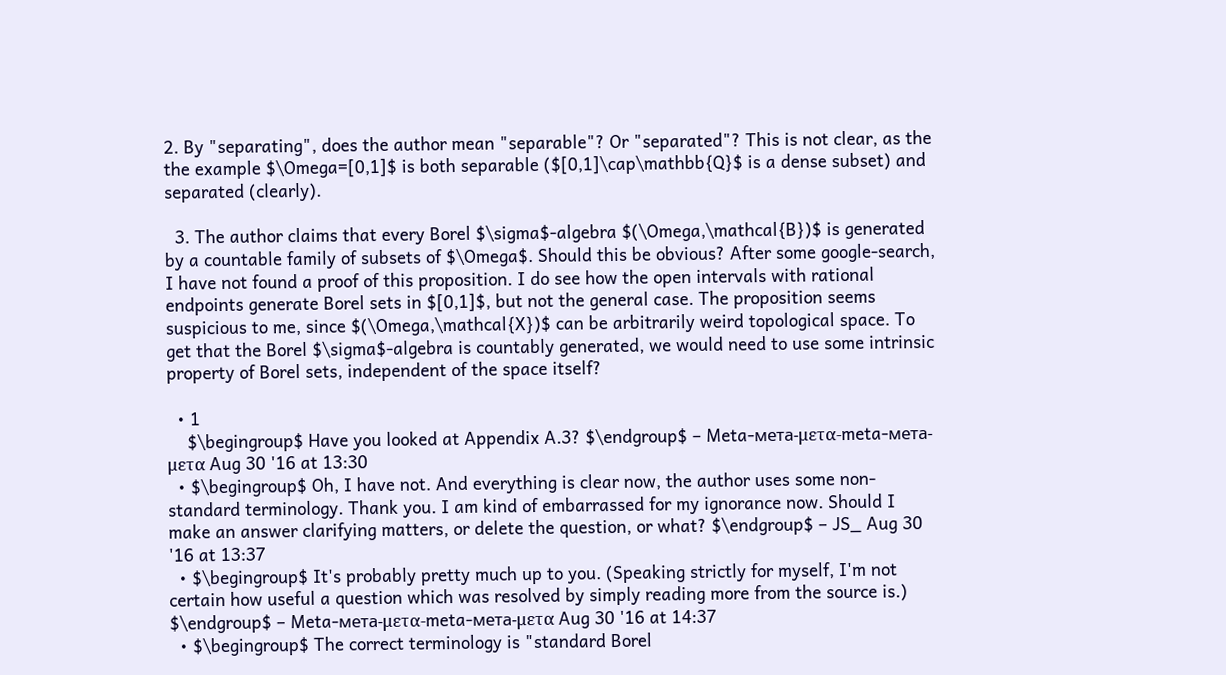2. By "separating", does the author mean "separable"? Or "separated"? This is not clear, as the the example $\Omega=[0,1]$ is both separable ($[0,1]\cap\mathbb{Q}$ is a dense subset) and separated (clearly).

  3. The author claims that every Borel $\sigma$-algebra $(\Omega,\mathcal{B})$ is generated by a countable family of subsets of $\Omega$. Should this be obvious? After some google-search, I have not found a proof of this proposition. I do see how the open intervals with rational endpoints generate Borel sets in $[0,1]$, but not the general case. The proposition seems suspicious to me, since $(\Omega,\mathcal{X})$ can be arbitrarily weird topological space. To get that the Borel $\sigma$-algebra is countably generated, we would need to use some intrinsic property of Borel sets, independent of the space itself?

  • 1
    $\begingroup$ Have you looked at Appendix A.3? $\endgroup$ – Meta-мета-μετα-meta-мета-μετα Aug 30 '16 at 13:30
  • $\begingroup$ Oh, I have not. And everything is clear now, the author uses some non-standard terminology. Thank you. I am kind of embarrassed for my ignorance now. Should I make an answer clarifying matters, or delete the question, or what? $\endgroup$ – JS_ Aug 30 '16 at 13:37
  • $\begingroup$ It's probably pretty much up to you. (Speaking strictly for myself, I'm not certain how useful a question which was resolved by simply reading more from the source is.) $\endgroup$ – Meta-мета-μετα-meta-мета-μετα Aug 30 '16 at 14:37
  • $\begingroup$ The correct terminology is "standard Borel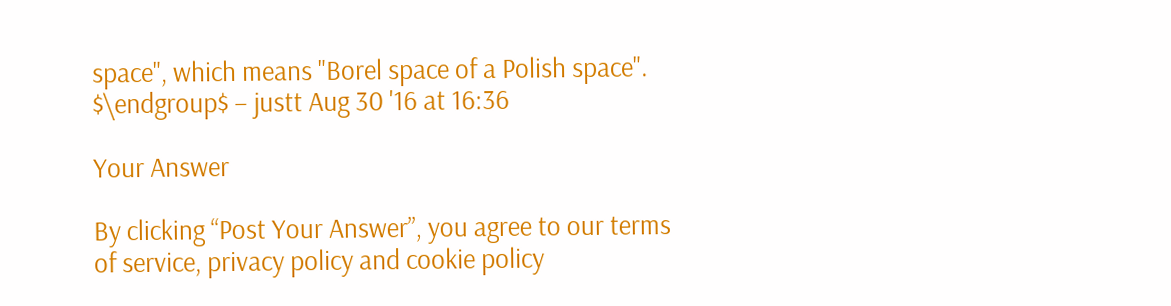space", which means "Borel space of a Polish space". $\endgroup$ – justt Aug 30 '16 at 16:36

Your Answer

By clicking “Post Your Answer”, you agree to our terms of service, privacy policy and cookie policy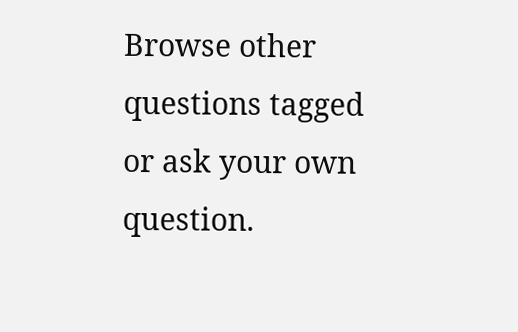Browse other questions tagged or ask your own question.